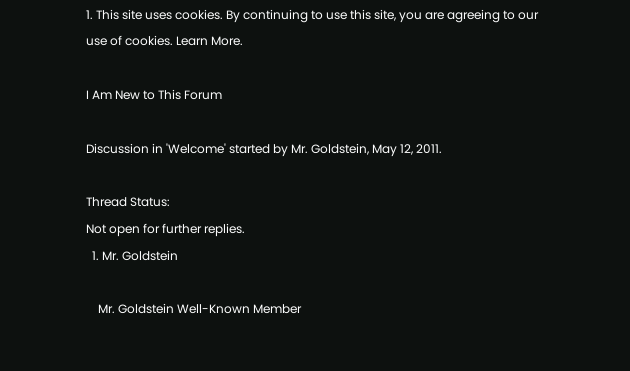1. This site uses cookies. By continuing to use this site, you are agreeing to our use of cookies. Learn More.

I Am New to This Forum

Discussion in 'Welcome' started by Mr. Goldstein, May 12, 2011.

Thread Status:
Not open for further replies.
  1. Mr. Goldstein

    Mr. Goldstein Well-Known Member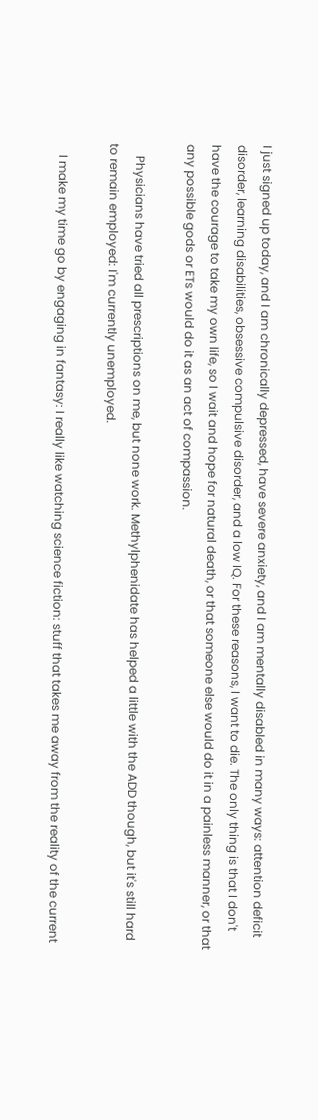I just signed up today, and I am chronically depressed, have severe anxiety, and I am mentally disabled in many ways: attention deficit disorder, learning disabilities, obsessive compulsive disorder, and a low IQ. For these reasons, I want to die. The only thing is that I don't have the courage to take my own life, so I wait and hope for natural death, or that someone else would do it in a painless manner, or that any possible gods or ETs would do it as an act of compassion.

    Physicians have tried all prescriptions on me, but none work. Methylphenidate has helped a little with the ADD though, but it's still hard to remain employed: I'm currently unemployed.

    I make my time go by engaging in fantasy: I really like watching science fiction: stuff that takes me away from the reality of the current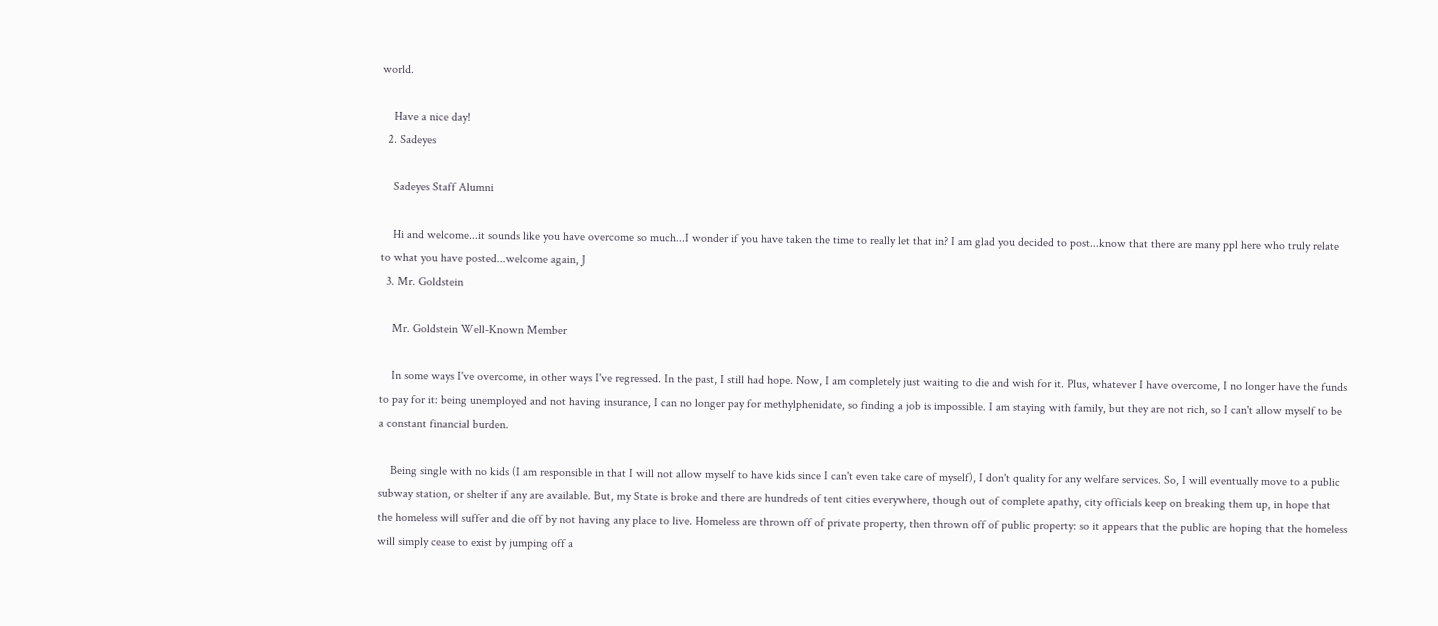world.

    Have a nice day!
  2. Sadeyes

    Sadeyes Staff Alumni

    Hi and welcome...it sounds like you have overcome so much...I wonder if you have taken the time to really let that in? I am glad you decided to post...know that there are many ppl here who truly relate to what you have posted...welcome again, J
  3. Mr. Goldstein

    Mr. Goldstein Well-Known Member

    In some ways I've overcome, in other ways I've regressed. In the past, I still had hope. Now, I am completely just waiting to die and wish for it. Plus, whatever I have overcome, I no longer have the funds to pay for it: being unemployed and not having insurance, I can no longer pay for methylphenidate, so finding a job is impossible. I am staying with family, but they are not rich, so I can't allow myself to be a constant financial burden.

    Being single with no kids (I am responsible in that I will not allow myself to have kids since I can't even take care of myself), I don't quality for any welfare services. So, I will eventually move to a public subway station, or shelter if any are available. But, my State is broke and there are hundreds of tent cities everywhere, though out of complete apathy, city officials keep on breaking them up, in hope that the homeless will suffer and die off by not having any place to live. Homeless are thrown off of private property, then thrown off of public property: so it appears that the public are hoping that the homeless will simply cease to exist by jumping off a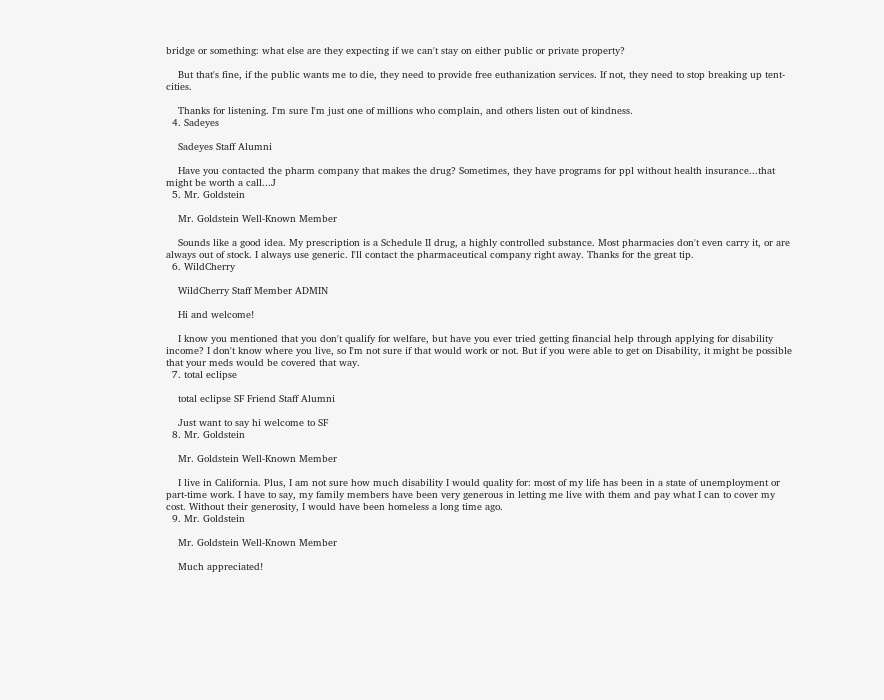bridge or something: what else are they expecting if we can't stay on either public or private property?

    But that's fine, if the public wants me to die, they need to provide free euthanization services. If not, they need to stop breaking up tent-cities.

    Thanks for listening. I'm sure I'm just one of millions who complain, and others listen out of kindness.
  4. Sadeyes

    Sadeyes Staff Alumni

    Have you contacted the pharm company that makes the drug? Sometimes, they have programs for ppl without health insurance...that might be worth a call...J
  5. Mr. Goldstein

    Mr. Goldstein Well-Known Member

    Sounds like a good idea. My prescription is a Schedule II drug, a highly controlled substance. Most pharmacies don't even carry it, or are always out of stock. I always use generic. I'll contact the pharmaceutical company right away. Thanks for the great tip.
  6. WildCherry

    WildCherry Staff Member ADMIN

    Hi and welcome!

    I know you mentioned that you don't qualify for welfare, but have you ever tried getting financial help through applying for disability income? I don't know where you live, so I'm not sure if that would work or not. But if you were able to get on Disability, it might be possible that your meds would be covered that way.
  7. total eclipse

    total eclipse SF Friend Staff Alumni

    Just want to say hi welcome to SF
  8. Mr. Goldstein

    Mr. Goldstein Well-Known Member

    I live in California. Plus, I am not sure how much disability I would quality for: most of my life has been in a state of unemployment or part-time work. I have to say, my family members have been very generous in letting me live with them and pay what I can to cover my cost. Without their generosity, I would have been homeless a long time ago.
  9. Mr. Goldstein

    Mr. Goldstein Well-Known Member

    Much appreciated!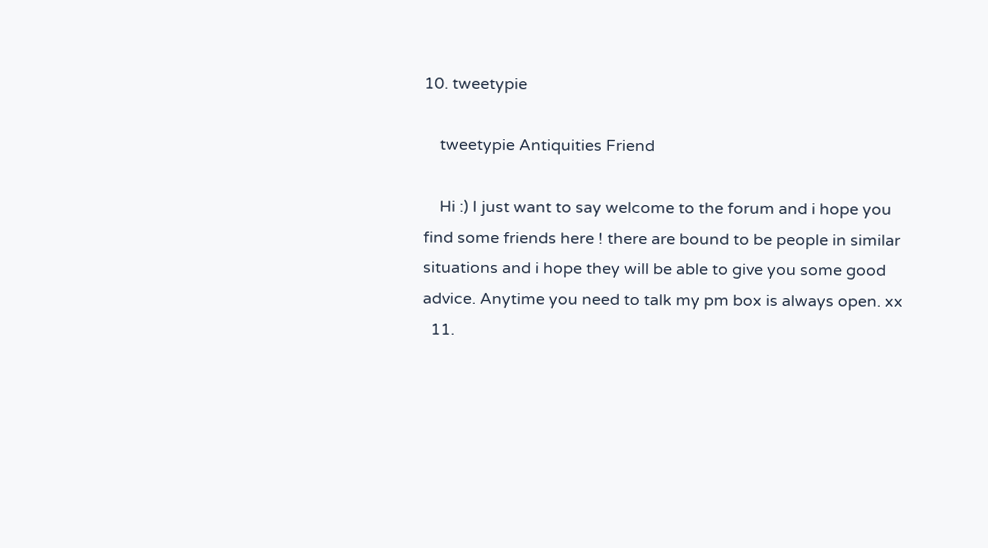10. tweetypie

    tweetypie Antiquities Friend

    Hi :) I just want to say welcome to the forum and i hope you find some friends here ! there are bound to be people in similar situations and i hope they will be able to give you some good advice. Anytime you need to talk my pm box is always open. xx
  11.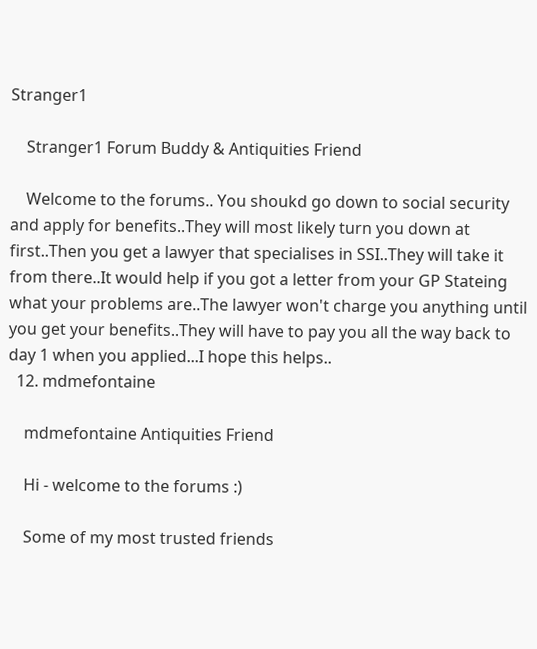Stranger1

    Stranger1 Forum Buddy & Antiquities Friend

    Welcome to the forums.. You shoukd go down to social security and apply for benefits..They will most likely turn you down at first..Then you get a lawyer that specialises in SSI..They will take it from there..It would help if you got a letter from your GP Stateing what your problems are..The lawyer won't charge you anything until you get your benefits..They will have to pay you all the way back to day 1 when you applied...I hope this helps..
  12. mdmefontaine

    mdmefontaine Antiquities Friend

    Hi - welcome to the forums :)

    Some of my most trusted friends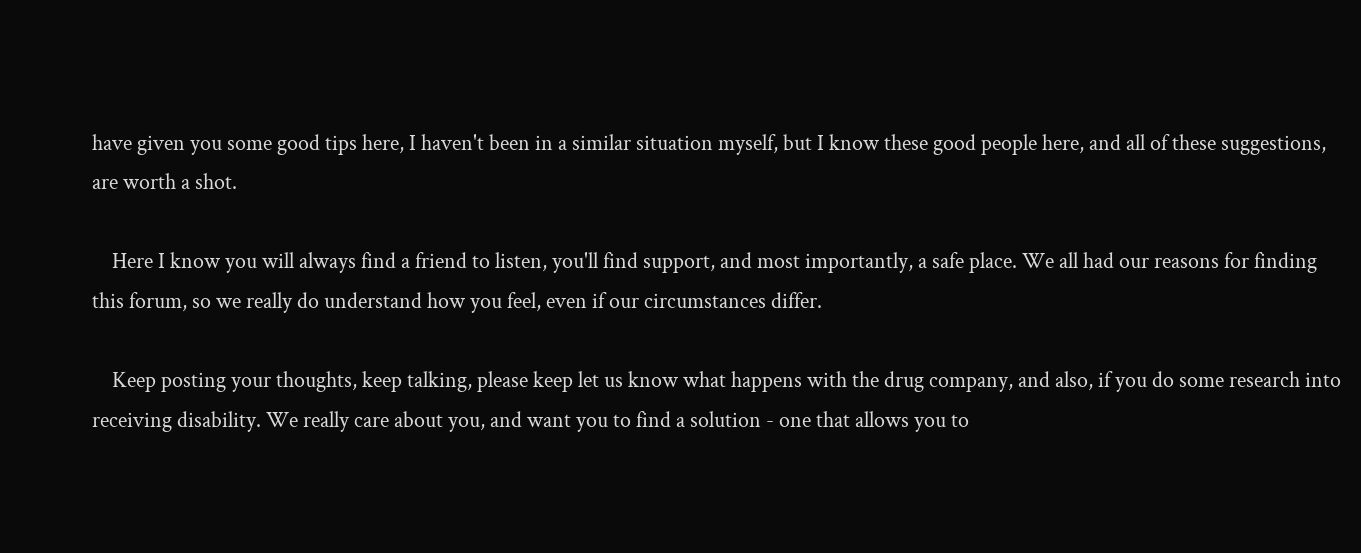have given you some good tips here, I haven't been in a similar situation myself, but I know these good people here, and all of these suggestions, are worth a shot.

    Here I know you will always find a friend to listen, you'll find support, and most importantly, a safe place. We all had our reasons for finding this forum, so we really do understand how you feel, even if our circumstances differ.

    Keep posting your thoughts, keep talking, please keep let us know what happens with the drug company, and also, if you do some research into receiving disability. We really care about you, and want you to find a solution - one that allows you to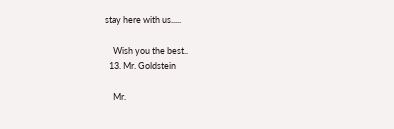stay here with us.....

    Wish you the best..
  13. Mr. Goldstein

    Mr.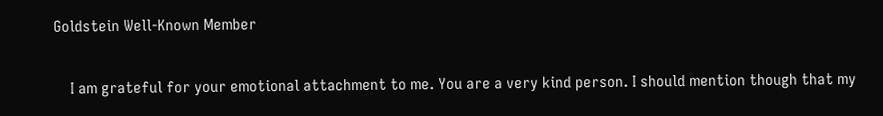Goldstein Well-Known Member

    I am grateful for your emotional attachment to me. You are a very kind person. I should mention though that my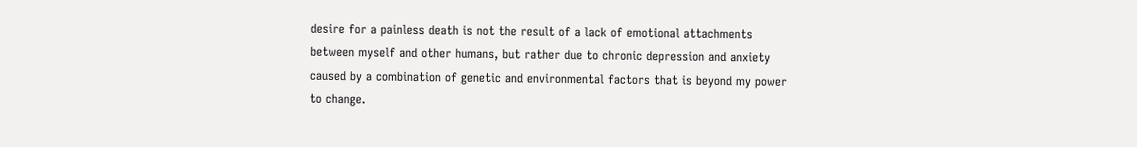desire for a painless death is not the result of a lack of emotional attachments between myself and other humans, but rather due to chronic depression and anxiety caused by a combination of genetic and environmental factors that is beyond my power to change.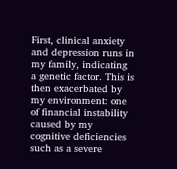First, clinical anxiety and depression runs in my family, indicating a genetic factor. This is then exacerbated by my environment: one of financial instability caused by my cognitive deficiencies such as a severe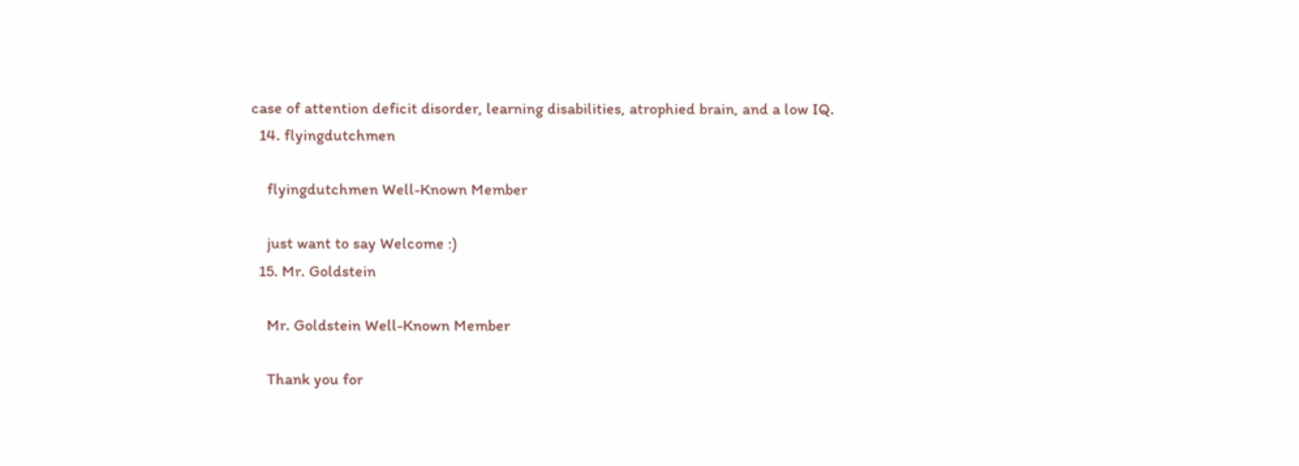case of attention deficit disorder, learning disabilities, atrophied brain, and a low IQ.
  14. flyingdutchmen

    flyingdutchmen Well-Known Member

    just want to say Welcome :)
  15. Mr. Goldstein

    Mr. Goldstein Well-Known Member

    Thank you for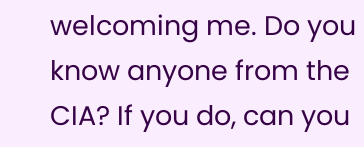welcoming me. Do you know anyone from the CIA? If you do, can you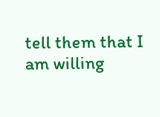tell them that I am willing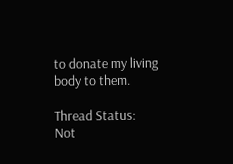to donate my living body to them.

Thread Status:
Not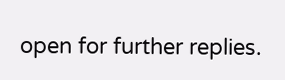open for further replies.